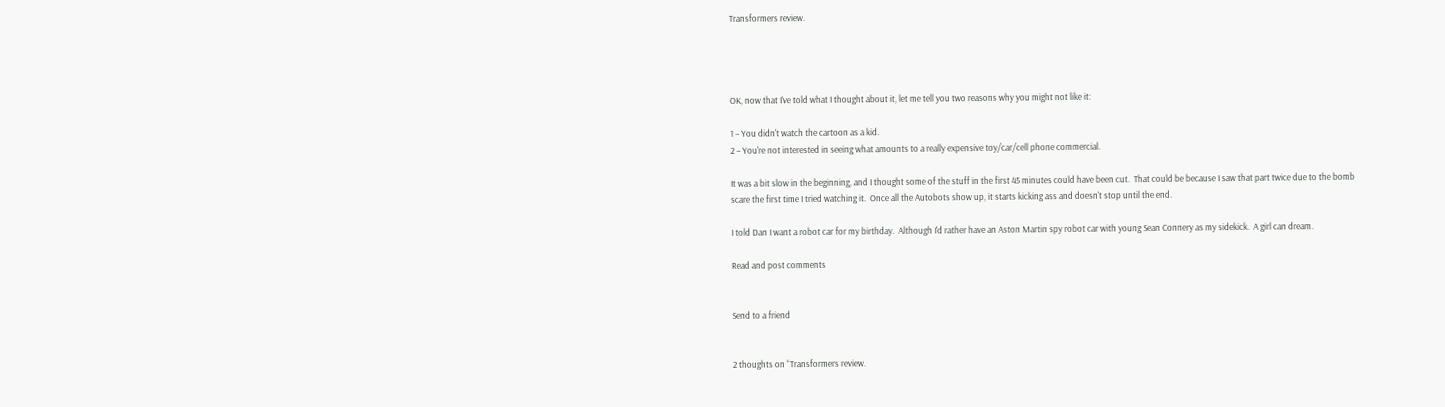Transformers review.




OK, now that I've told what I thought about it, let me tell you two reasons why you might not like it:

1 – You didn't watch the cartoon as a kid.
2 – You're not interested in seeing what amounts to a really expensive toy/car/cell phone commercial.

It was a bit slow in the beginning, and I thought some of the stuff in the first 45 minutes could have been cut.  That could be because I saw that part twice due to the bomb scare the first time I tried watching it.  Once all the Autobots show up, it starts kicking ass and doesn't stop until the end.

I told Dan I want a robot car for my birthday.  Although I'd rather have an Aston Martin spy robot car with young Sean Connery as my sidekick.  A girl can dream.

Read and post comments


Send to a friend


2 thoughts on “Transformers review.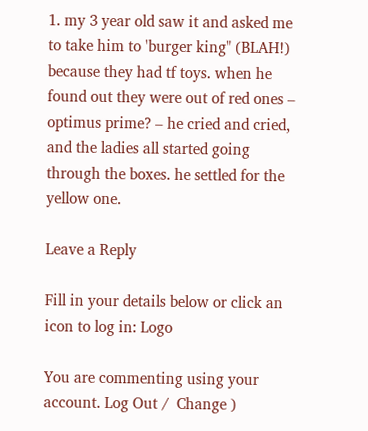1. my 3 year old saw it and asked me to take him to 'burger king" (BLAH!) because they had tf toys. when he found out they were out of red ones – optimus prime? – he cried and cried, and the ladies all started going through the boxes. he settled for the yellow one.

Leave a Reply

Fill in your details below or click an icon to log in: Logo

You are commenting using your account. Log Out /  Change )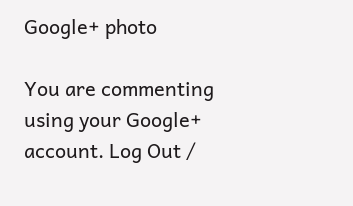Google+ photo

You are commenting using your Google+ account. Log Out /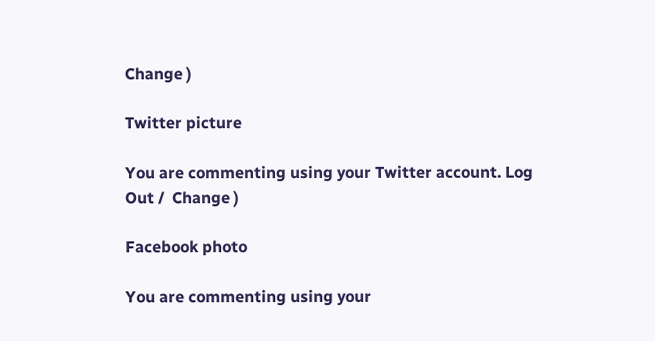Change )

Twitter picture

You are commenting using your Twitter account. Log Out /  Change )

Facebook photo

You are commenting using your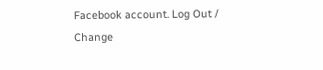Facebook account. Log Out /  Change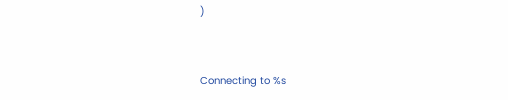)


Connecting to %s